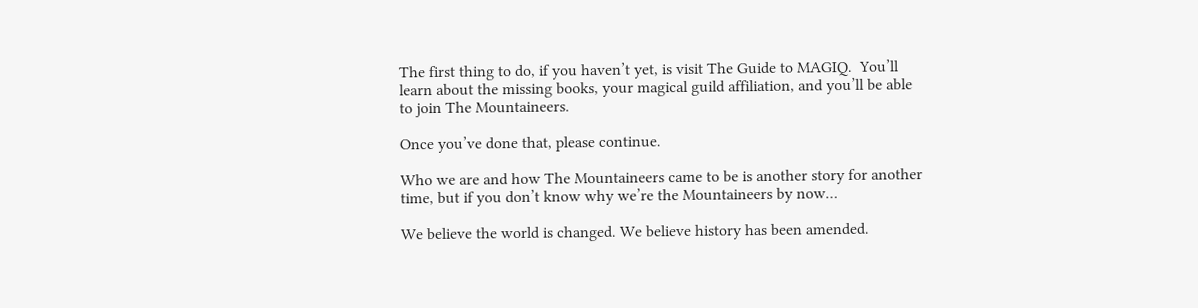The first thing to do, if you haven’t yet, is visit The Guide to MAGIQ.  You’ll learn about the missing books, your magical guild affiliation, and you’ll be able to join The Mountaineers.

Once you’ve done that, please continue.

Who we are and how The Mountaineers came to be is another story for another time, but if you don’t know why we’re the Mountaineers by now…

We believe the world is changed. We believe history has been amended.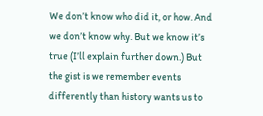We don’t know who did it, or how. And we don’t know why. But we know it’s true (I’ll explain further down.) But the gist is we remember events differently than history wants us to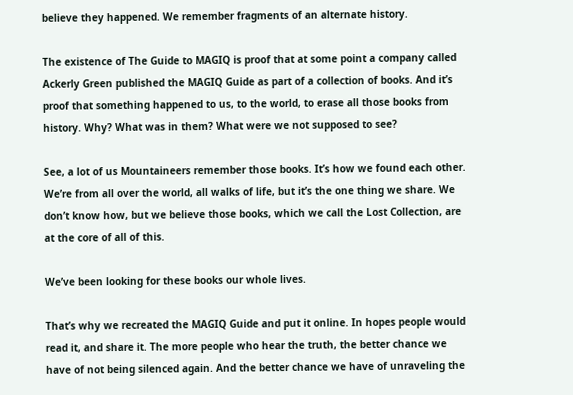believe they happened. We remember fragments of an alternate history.

The existence of The Guide to MAGIQ is proof that at some point a company called Ackerly Green published the MAGIQ Guide as part of a collection of books. And it’s proof that something happened to us, to the world, to erase all those books from history. Why? What was in them? What were we not supposed to see?

See, a lot of us Mountaineers remember those books. It’s how we found each other. We’re from all over the world, all walks of life, but it’s the one thing we share. We don’t know how, but we believe those books, which we call the Lost Collection, are at the core of all of this.

We’ve been looking for these books our whole lives.

That’s why we recreated the MAGIQ Guide and put it online. In hopes people would read it, and share it. The more people who hear the truth, the better chance we have of not being silenced again. And the better chance we have of unraveling the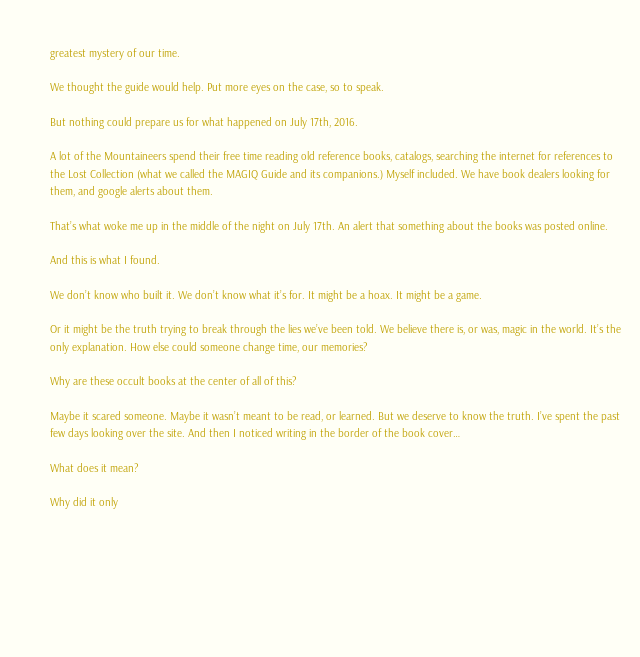greatest mystery of our time.

We thought the guide would help. Put more eyes on the case, so to speak.

But nothing could prepare us for what happened on July 17th, 2016.

A lot of the Mountaineers spend their free time reading old reference books, catalogs, searching the internet for references to the Lost Collection (what we called the MAGIQ Guide and its companions.) Myself included. We have book dealers looking for them, and google alerts about them.

That’s what woke me up in the middle of the night on July 17th. An alert that something about the books was posted online.

And this is what I found.

We don’t know who built it. We don’t know what it’s for. It might be a hoax. It might be a game.

Or it might be the truth trying to break through the lies we’ve been told. We believe there is, or was, magic in the world. It’s the only explanation. How else could someone change time, our memories?

Why are these occult books at the center of all of this?

Maybe it scared someone. Maybe it wasn’t meant to be read, or learned. But we deserve to know the truth. I’ve spent the past few days looking over the site. And then I noticed writing in the border of the book cover…

What does it mean?

Why did it only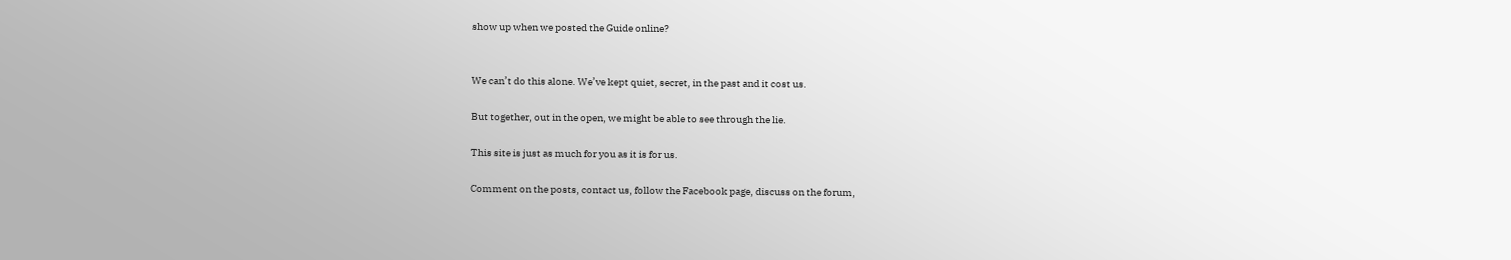show up when we posted the Guide online?


We can’t do this alone. We’ve kept quiet, secret, in the past and it cost us.

But together, out in the open, we might be able to see through the lie.

This site is just as much for you as it is for us.

Comment on the posts, contact us, follow the Facebook page, discuss on the forum,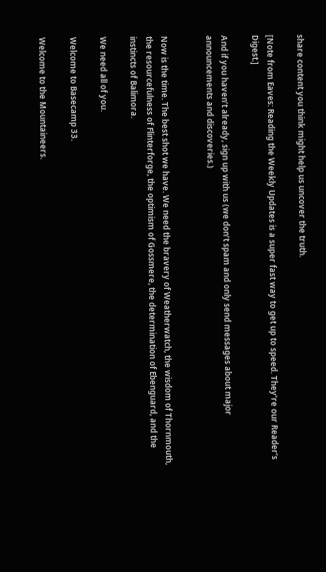share content you think might help us uncover the truth.

[Note from Eaves: Reading the Weekly Updates is a super fast way to get up to speed. They’re our Reader’s Digest.]

And if you haven’t already, sign up with us (we don’t spam and only send messages about major announcements and discoveries.)


Now is the time. The best shot we have. We need the bravery of Weatherwatch, the wisdom of Thornmouth, the resourcefulness of Flinterforge, the optimism of Gossmere, the determination of Ebenguard, and the instincts of Balimora.

We need all of you.

Welcome to Basecamp 33.

Welcome to the Mountaineers.